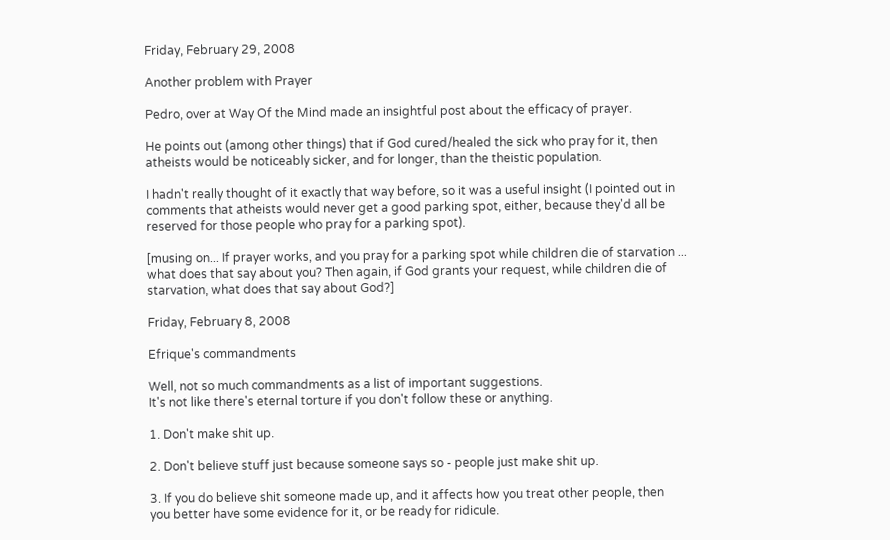Friday, February 29, 2008

Another problem with Prayer

Pedro, over at Way Of the Mind made an insightful post about the efficacy of prayer.

He points out (among other things) that if God cured/healed the sick who pray for it, then atheists would be noticeably sicker, and for longer, than the theistic population.

I hadn't really thought of it exactly that way before, so it was a useful insight (I pointed out in comments that atheists would never get a good parking spot, either, because they'd all be reserved for those people who pray for a parking spot).

[musing on... If prayer works, and you pray for a parking spot while children die of starvation ... what does that say about you? Then again, if God grants your request, while children die of starvation, what does that say about God?]

Friday, February 8, 2008

Efrique's commandments

Well, not so much commandments as a list of important suggestions.
It's not like there's eternal torture if you don't follow these or anything.

1. Don't make shit up.

2. Don't believe stuff just because someone says so - people just make shit up.

3. If you do believe shit someone made up, and it affects how you treat other people, then
you better have some evidence for it, or be ready for ridicule.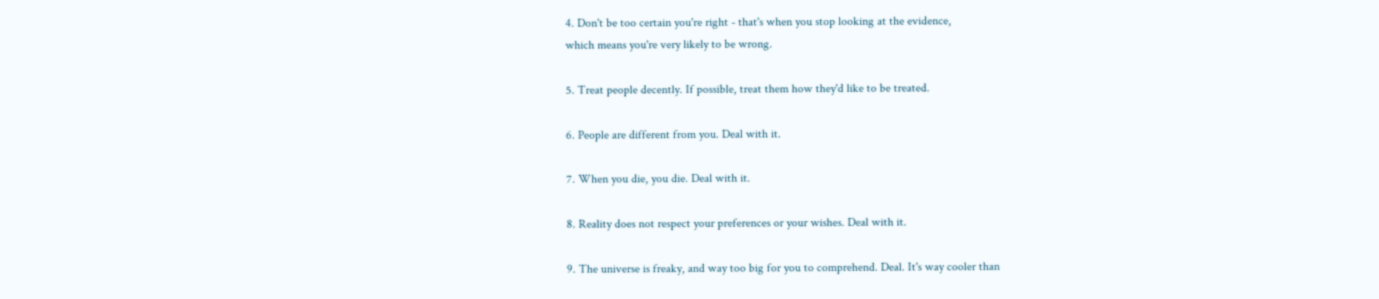4. Don't be too certain you're right - that's when you stop looking at the evidence,
which means you're very likely to be wrong.

5. Treat people decently. If possible, treat them how they'd like to be treated.

6. People are different from you. Deal with it.

7. When you die, you die. Deal with it.

8. Reality does not respect your preferences or your wishes. Deal with it.

9. The universe is freaky, and way too big for you to comprehend. Deal. It's way cooler than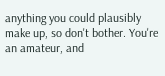anything you could plausibly make up, so don't bother. You're an amateur, and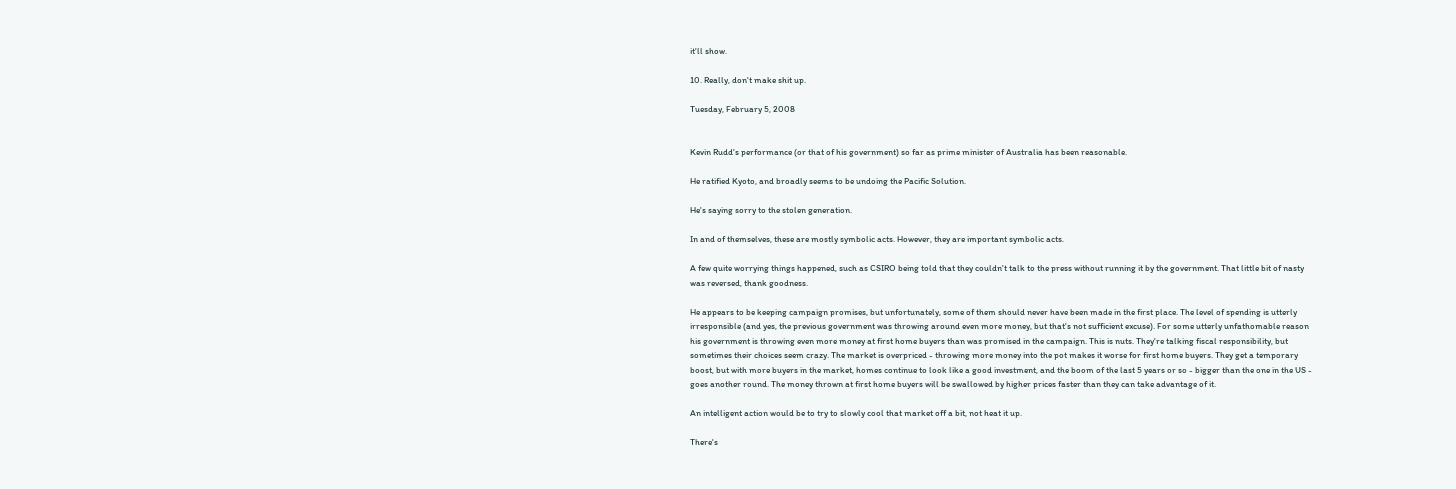it'll show.

10. Really, don't make shit up.

Tuesday, February 5, 2008


Kevin Rudd's performance (or that of his government) so far as prime minister of Australia has been reasonable.

He ratified Kyoto, and broadly seems to be undoing the Pacific Solution.

He's saying sorry to the stolen generation.

In and of themselves, these are mostly symbolic acts. However, they are important symbolic acts.

A few quite worrying things happened, such as CSIRO being told that they couldn't talk to the press without running it by the government. That little bit of nasty was reversed, thank goodness.

He appears to be keeping campaign promises, but unfortunately, some of them should never have been made in the first place. The level of spending is utterly irresponsible (and yes, the previous government was throwing around even more money, but that's not sufficient excuse). For some utterly unfathomable reason his government is throwing even more money at first home buyers than was promised in the campaign. This is nuts. They're talking fiscal responsibility, but sometimes their choices seem crazy. The market is overpriced - throwing more money into the pot makes it worse for first home buyers. They get a temporary boost, but with more buyers in the market, homes continue to look like a good investment, and the boom of the last 5 years or so - bigger than the one in the US - goes another round. The money thrown at first home buyers will be swallowed by higher prices faster than they can take advantage of it.

An intelligent action would be to try to slowly cool that market off a bit, not heat it up.

There's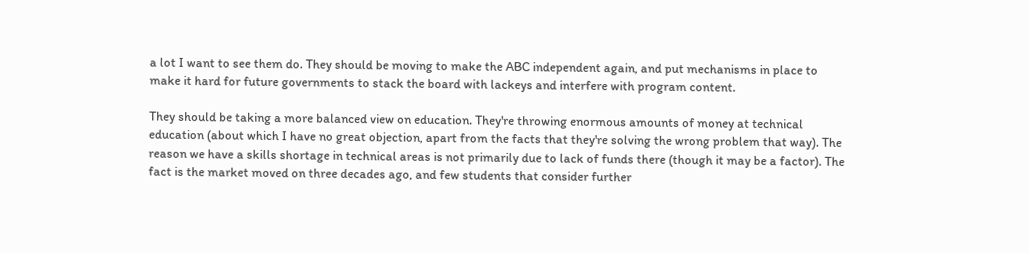a lot I want to see them do. They should be moving to make the ABC independent again, and put mechanisms in place to make it hard for future governments to stack the board with lackeys and interfere with program content.

They should be taking a more balanced view on education. They're throwing enormous amounts of money at technical education (about which I have no great objection, apart from the facts that they're solving the wrong problem that way). The reason we have a skills shortage in technical areas is not primarily due to lack of funds there (though it may be a factor). The fact is the market moved on three decades ago, and few students that consider further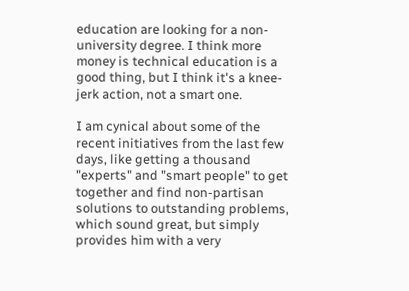education are looking for a non-university degree. I think more money is technical education is a good thing, but I think it's a knee-jerk action, not a smart one.

I am cynical about some of the recent initiatives from the last few days, like getting a thousand "experts" and "smart people" to get together and find non-partisan solutions to outstanding problems, which sound great, but simply provides him with a very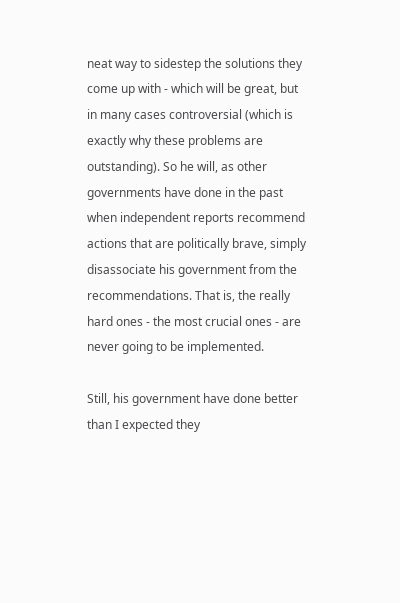neat way to sidestep the solutions they come up with - which will be great, but in many cases controversial (which is exactly why these problems are outstanding). So he will, as other governments have done in the past when independent reports recommend actions that are politically brave, simply disassociate his government from the recommendations. That is, the really hard ones - the most crucial ones - are never going to be implemented.

Still, his government have done better than I expected they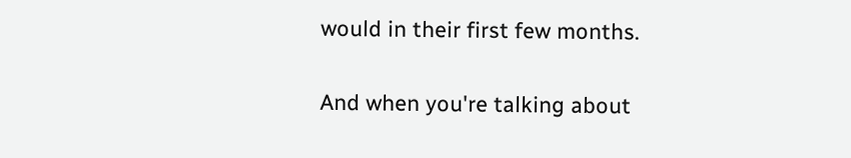would in their first few months.

And when you're talking about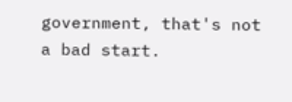government, that's not a bad start.